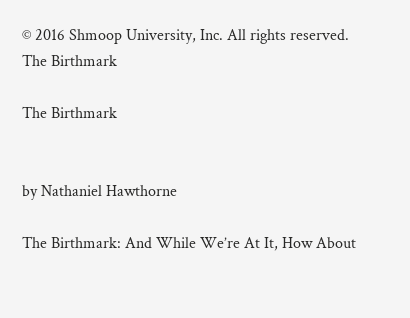© 2016 Shmoop University, Inc. All rights reserved.
The Birthmark

The Birthmark


by Nathaniel Hawthorne

The Birthmark: And While We’re At It, How About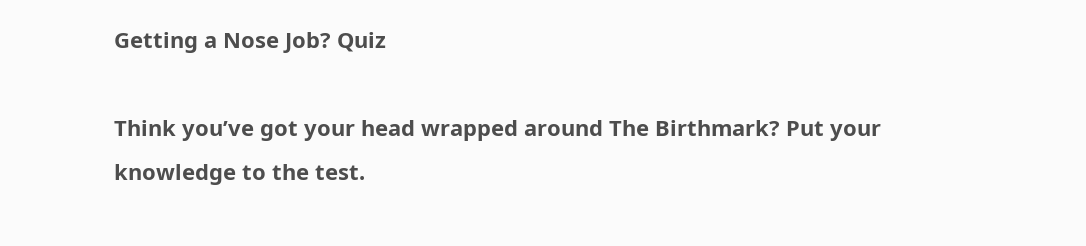Getting a Nose Job? Quiz

Think you’ve got your head wrapped around The Birthmark? Put your knowledge to the test.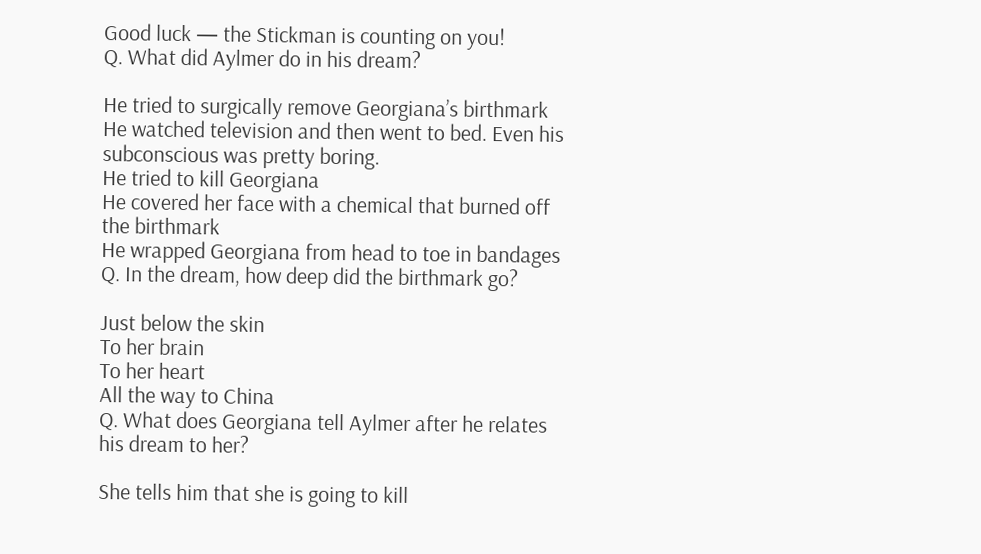Good luck — the Stickman is counting on you!
Q. What did Aylmer do in his dream?

He tried to surgically remove Georgiana’s birthmark
He watched television and then went to bed. Even his subconscious was pretty boring.
He tried to kill Georgiana
He covered her face with a chemical that burned off the birthmark
He wrapped Georgiana from head to toe in bandages
Q. In the dream, how deep did the birthmark go?

Just below the skin
To her brain
To her heart
All the way to China
Q. What does Georgiana tell Aylmer after he relates his dream to her?

She tells him that she is going to kill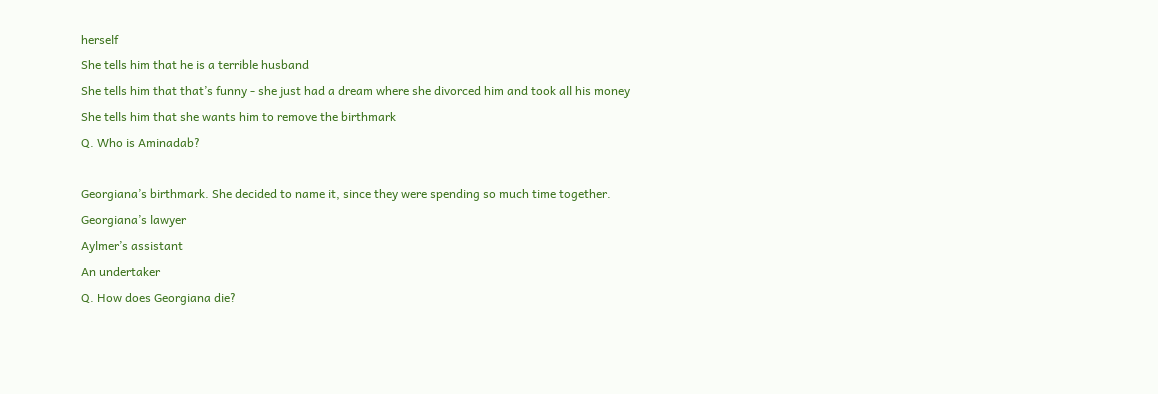herself
She tells him that he is a terrible husband
She tells him that that’s funny - she just had a dream where she divorced him and took all his money
She tells him that she wants him to remove the birthmark
Q. Who is Aminadab?

Georgiana’s birthmark. She decided to name it, since they were spending so much time together.
Georgiana’s lawyer
Aylmer’s assistant
An undertaker
Q. How does Georgiana die?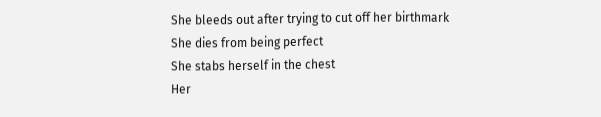She bleeds out after trying to cut off her birthmark
She dies from being perfect
She stabs herself in the chest
Her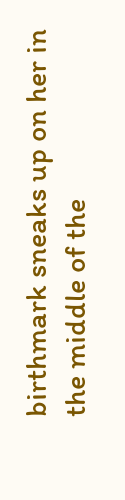birthmark sneaks up on her in the middle of the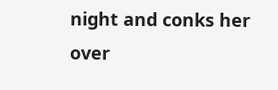night and conks her over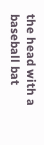the head with a baseball bat